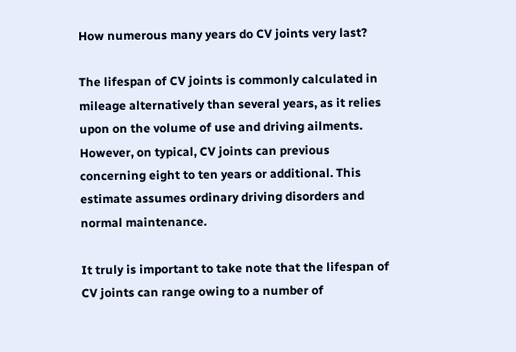How numerous many years do CV joints very last?

The lifespan of CV joints is commonly calculated in mileage alternatively than several years, as it relies upon on the volume of use and driving ailments. However, on typical, CV joints can previous concerning eight to ten years or additional. This estimate assumes ordinary driving disorders and normal maintenance.

It truly is important to take note that the lifespan of CV joints can range owing to a number of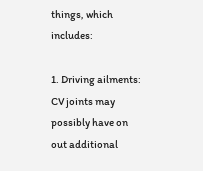things, which includes:

1. Driving ailments: CV joints may possibly have on out additional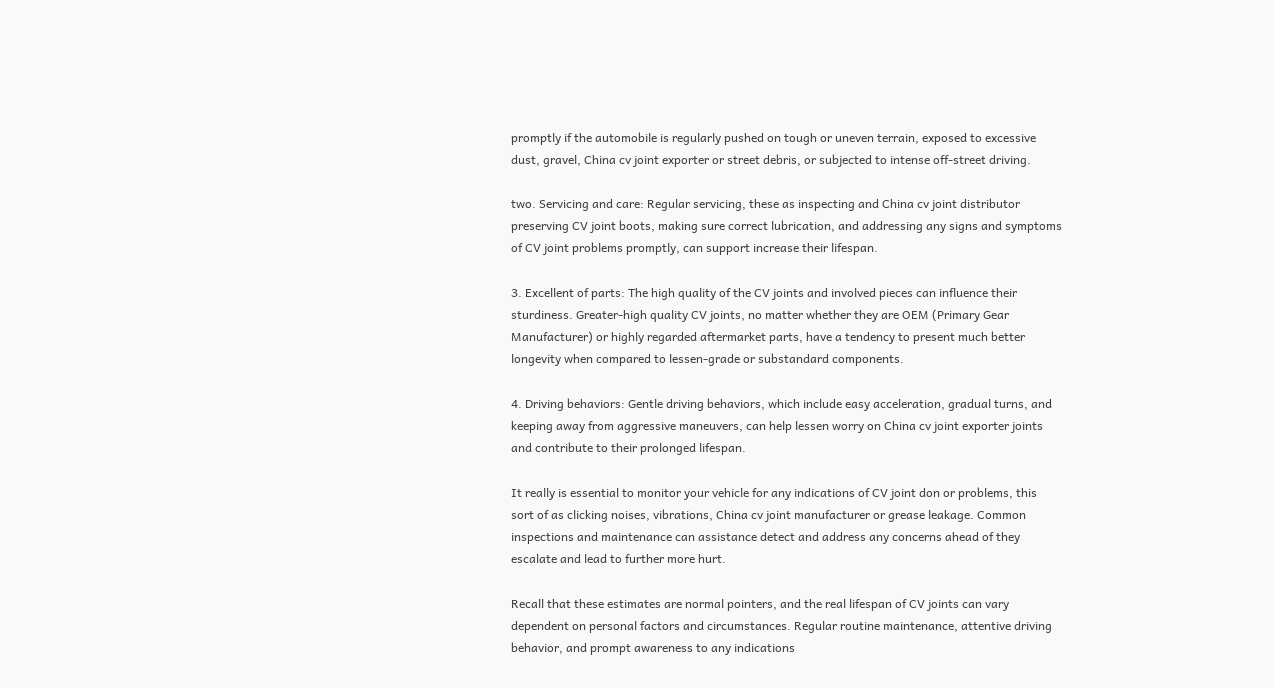promptly if the automobile is regularly pushed on tough or uneven terrain, exposed to excessive dust, gravel, China cv joint exporter or street debris, or subjected to intense off-street driving.

two. Servicing and care: Regular servicing, these as inspecting and China cv joint distributor preserving CV joint boots, making sure correct lubrication, and addressing any signs and symptoms of CV joint problems promptly, can support increase their lifespan.

3. Excellent of parts: The high quality of the CV joints and involved pieces can influence their sturdiness. Greater-high quality CV joints, no matter whether they are OEM (Primary Gear Manufacturer) or highly regarded aftermarket parts, have a tendency to present much better longevity when compared to lessen-grade or substandard components.

4. Driving behaviors: Gentle driving behaviors, which include easy acceleration, gradual turns, and keeping away from aggressive maneuvers, can help lessen worry on China cv joint exporter joints and contribute to their prolonged lifespan.

It really is essential to monitor your vehicle for any indications of CV joint don or problems, this sort of as clicking noises, vibrations, China cv joint manufacturer or grease leakage. Common inspections and maintenance can assistance detect and address any concerns ahead of they escalate and lead to further more hurt.

Recall that these estimates are normal pointers, and the real lifespan of CV joints can vary dependent on personal factors and circumstances. Regular routine maintenance, attentive driving behavior, and prompt awareness to any indications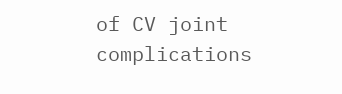of CV joint complications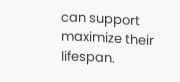can support maximize their lifespan.